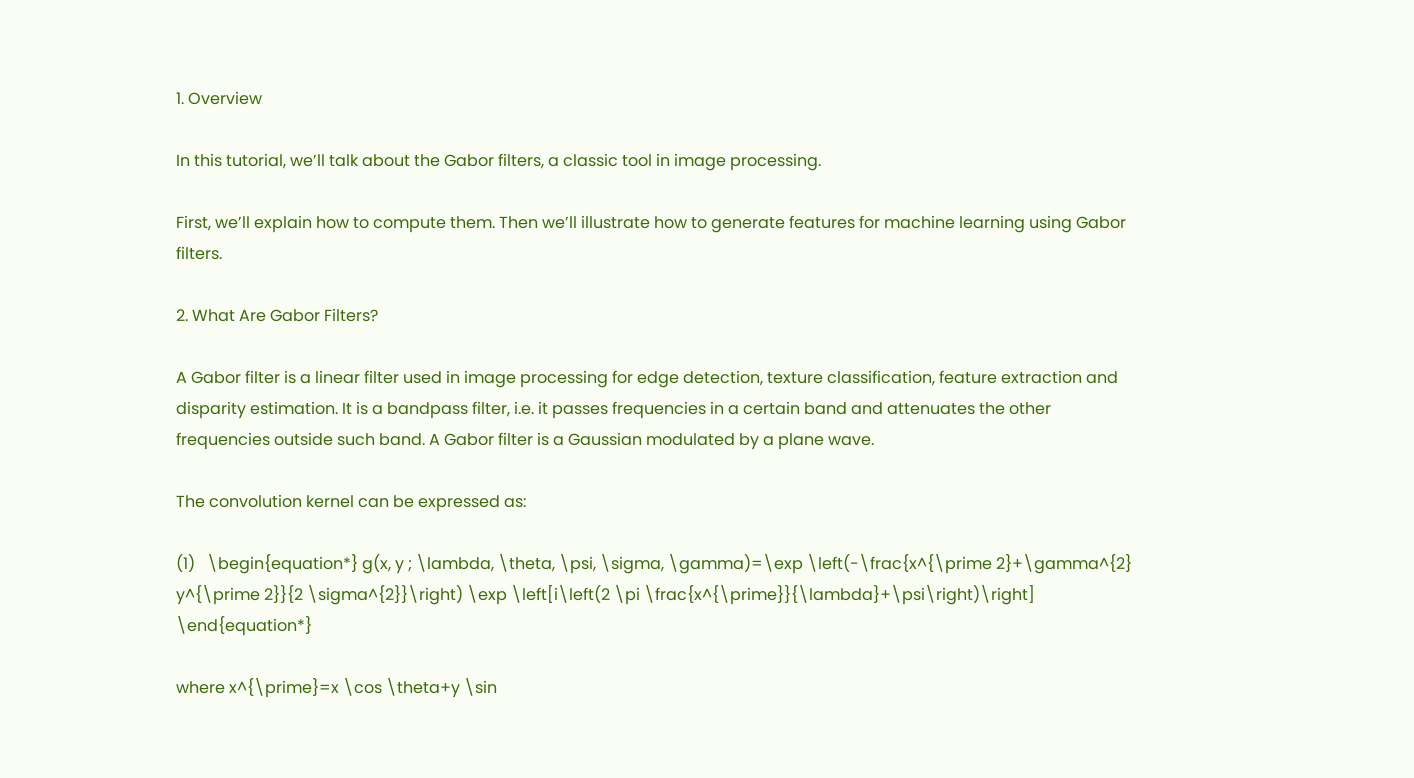1. Overview

In this tutorial, we’ll talk about the Gabor filters, a classic tool in image processing.

First, we’ll explain how to compute them. Then we’ll illustrate how to generate features for machine learning using Gabor filters.

2. What Are Gabor Filters?

A Gabor filter is a linear filter used in image processing for edge detection, texture classification, feature extraction and disparity estimation. It is a bandpass filter, i.e. it passes frequencies in a certain band and attenuates the other frequencies outside such band. A Gabor filter is a Gaussian modulated by a plane wave.

The convolution kernel can be expressed as:

(1)   \begin{equation*} g(x, y ; \lambda, \theta, \psi, \sigma, \gamma)=\exp \left(-\frac{x^{\prime 2}+\gamma^{2} y^{\prime 2}}{2 \sigma^{2}}\right) \exp \left[i\left(2 \pi \frac{x^{\prime}}{\lambda}+\psi\right)\right] \end{equation*}

where x^{\prime}=x \cos \theta+y \sin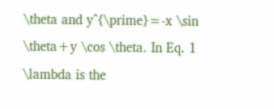\theta and y^{\prime}=-x \sin \theta+y \cos \theta. In Eq. 1 \lambda is the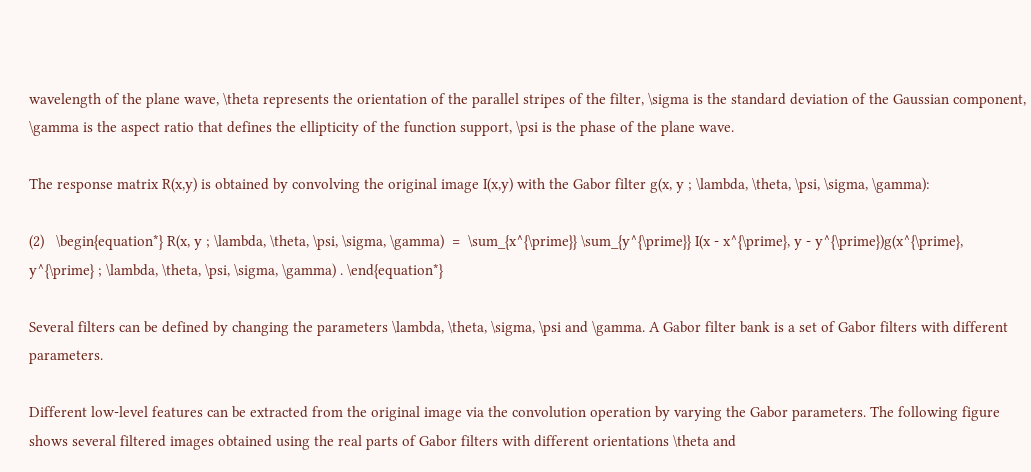wavelength of the plane wave, \theta represents the orientation of the parallel stripes of the filter, \sigma is the standard deviation of the Gaussian component, \gamma is the aspect ratio that defines the ellipticity of the function support, \psi is the phase of the plane wave.

The response matrix R(x,y) is obtained by convolving the original image I(x,y) with the Gabor filter g(x, y ; \lambda, \theta, \psi, \sigma, \gamma):

(2)   \begin{equation*} R(x, y ; \lambda, \theta, \psi, \sigma, \gamma)  =  \sum_{x^{\prime}} \sum_{y^{\prime}} I(x - x^{\prime}, y - y^{\prime})g(x^{\prime}, y^{\prime} ; \lambda, \theta, \psi, \sigma, \gamma) . \end{equation*}

Several filters can be defined by changing the parameters \lambda, \theta, \sigma, \psi and \gamma. A Gabor filter bank is a set of Gabor filters with different parameters.

Different low-level features can be extracted from the original image via the convolution operation by varying the Gabor parameters. The following figure shows several filtered images obtained using the real parts of Gabor filters with different orientations \theta and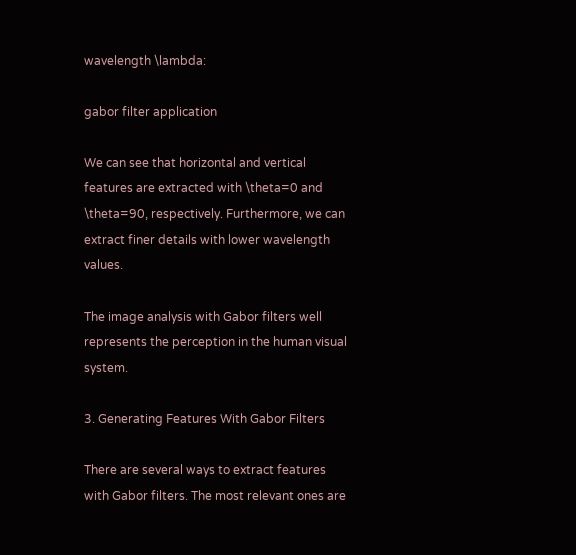wavelength \lambda:

gabor filter application

We can see that horizontal and vertical features are extracted with \theta=0 and \theta=90, respectively. Furthermore, we can extract finer details with lower wavelength values.

The image analysis with Gabor filters well represents the perception in the human visual system.

3. Generating Features With Gabor Filters

There are several ways to extract features with Gabor filters. The most relevant ones are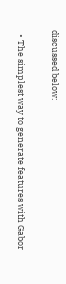discussed below:

  • The simplest way to generate features with Gabor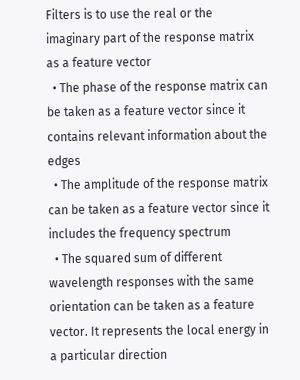Filters is to use the real or the imaginary part of the response matrix as a feature vector
  • The phase of the response matrix can be taken as a feature vector since it contains relevant information about the edges
  • The amplitude of the response matrix can be taken as a feature vector since it includes the frequency spectrum
  • The squared sum of different wavelength responses with the same orientation can be taken as a feature vector. It represents the local energy in a particular direction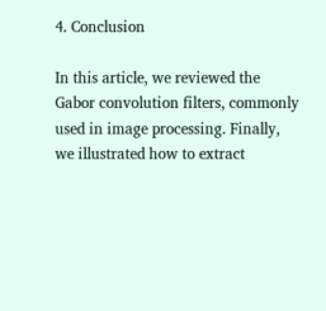4. Conclusion

In this article, we reviewed the Gabor convolution filters, commonly used in image processing. Finally, we illustrated how to extract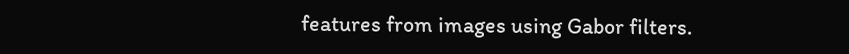features from images using Gabor filters.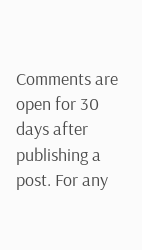Comments are open for 30 days after publishing a post. For any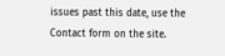issues past this date, use the Contact form on the site.